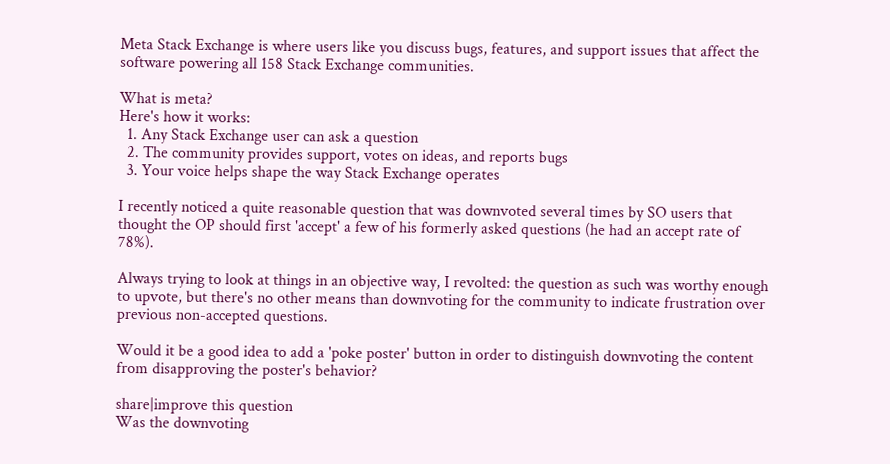Meta Stack Exchange is where users like you discuss bugs, features, and support issues that affect the software powering all 158 Stack Exchange communities.

What is meta?
Here's how it works:
  1. Any Stack Exchange user can ask a question
  2. The community provides support, votes on ideas, and reports bugs
  3. Your voice helps shape the way Stack Exchange operates

I recently noticed a quite reasonable question that was downvoted several times by SO users that thought the OP should first 'accept' a few of his formerly asked questions (he had an accept rate of 78%).

Always trying to look at things in an objective way, I revolted: the question as such was worthy enough to upvote, but there's no other means than downvoting for the community to indicate frustration over previous non-accepted questions.

Would it be a good idea to add a 'poke poster' button in order to distinguish downvoting the content from disapproving the poster's behavior?

share|improve this question
Was the downvoting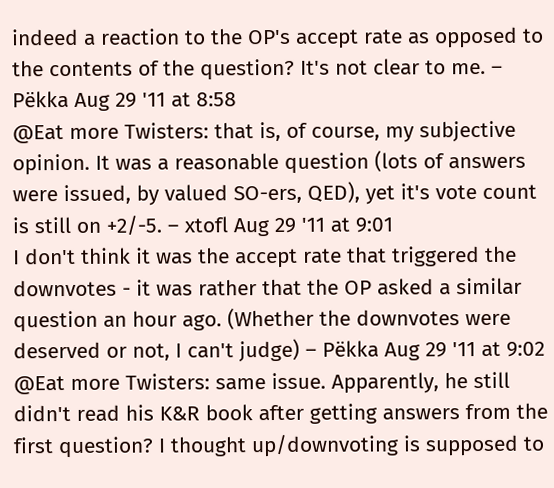indeed a reaction to the OP's accept rate as opposed to the contents of the question? It's not clear to me. – Pëkka Aug 29 '11 at 8:58
@Eat more Twisters: that is, of course, my subjective opinion. It was a reasonable question (lots of answers were issued, by valued SO-ers, QED), yet it's vote count is still on +2/-5. – xtofl Aug 29 '11 at 9:01
I don't think it was the accept rate that triggered the downvotes - it was rather that the OP asked a similar question an hour ago. (Whether the downvotes were deserved or not, I can't judge) – Pëkka Aug 29 '11 at 9:02
@Eat more Twisters: same issue. Apparently, he still didn't read his K&R book after getting answers from the first question? I thought up/downvoting is supposed to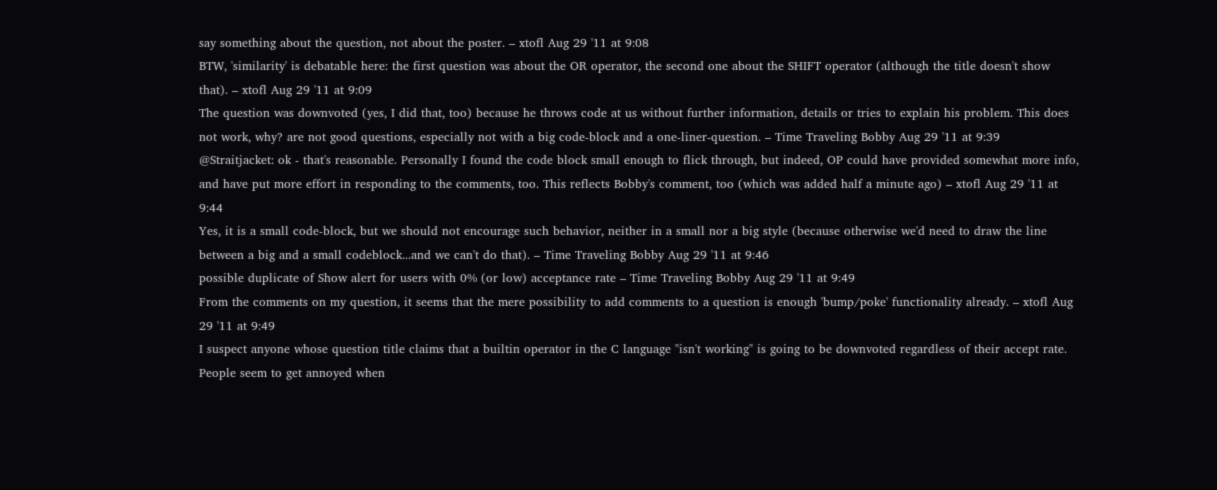say something about the question, not about the poster. – xtofl Aug 29 '11 at 9:08
BTW, 'similarity' is debatable here: the first question was about the OR operator, the second one about the SHIFT operator (although the title doesn't show that). – xtofl Aug 29 '11 at 9:09
The question was downvoted (yes, I did that, too) because he throws code at us without further information, details or tries to explain his problem. This does not work, why? are not good questions, especially not with a big code-block and a one-liner-question. – Time Traveling Bobby Aug 29 '11 at 9:39
@Straitjacket: ok - that's reasonable. Personally I found the code block small enough to flick through, but indeed, OP could have provided somewhat more info, and have put more effort in responding to the comments, too. This reflects Bobby's comment, too (which was added half a minute ago) – xtofl Aug 29 '11 at 9:44
Yes, it is a small code-block, but we should not encourage such behavior, neither in a small nor a big style (because otherwise we'd need to draw the line between a big and a small codeblock...and we can't do that). – Time Traveling Bobby Aug 29 '11 at 9:46
possible duplicate of Show alert for users with 0% (or low) acceptance rate – Time Traveling Bobby Aug 29 '11 at 9:49
From the comments on my question, it seems that the mere possibility to add comments to a question is enough 'bump/poke' functionality already. – xtofl Aug 29 '11 at 9:49
I suspect anyone whose question title claims that a builtin operator in the C language "isn't working" is going to be downvoted regardless of their accept rate. People seem to get annoyed when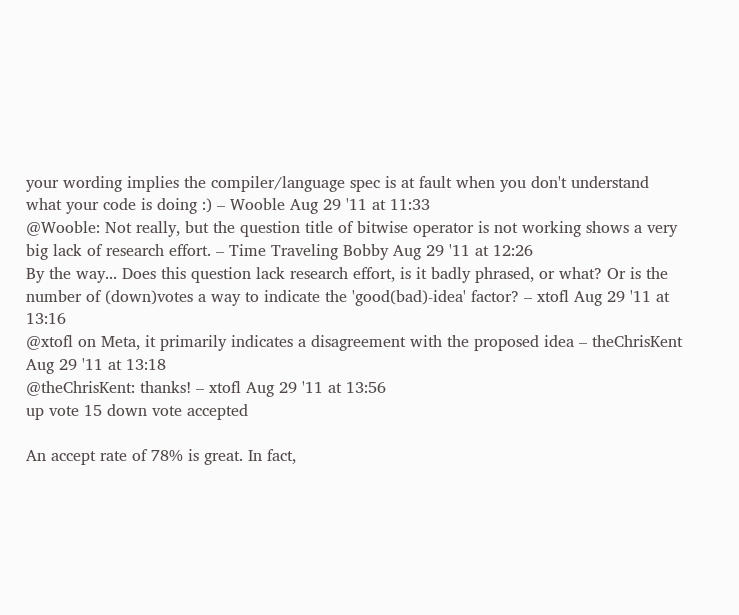your wording implies the compiler/language spec is at fault when you don't understand what your code is doing :) – Wooble Aug 29 '11 at 11:33
@Wooble: Not really, but the question title of bitwise operator is not working shows a very big lack of research effort. – Time Traveling Bobby Aug 29 '11 at 12:26
By the way... Does this question lack research effort, is it badly phrased, or what? Or is the number of (down)votes a way to indicate the 'good(bad)-idea' factor? – xtofl Aug 29 '11 at 13:16
@xtofl on Meta, it primarily indicates a disagreement with the proposed idea – theChrisKent Aug 29 '11 at 13:18
@theChrisKent: thanks! – xtofl Aug 29 '11 at 13:56
up vote 15 down vote accepted

An accept rate of 78% is great. In fact,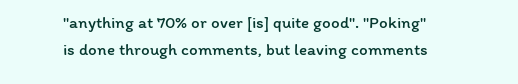"anything at 70% or over [is] quite good". "Poking" is done through comments, but leaving comments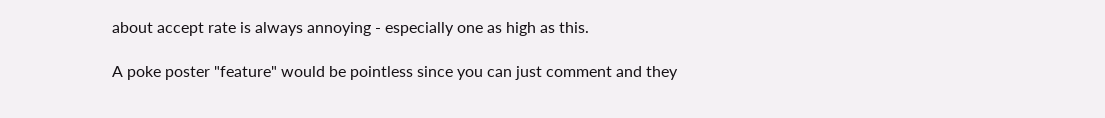about accept rate is always annoying - especially one as high as this.

A poke poster "feature" would be pointless since you can just comment and they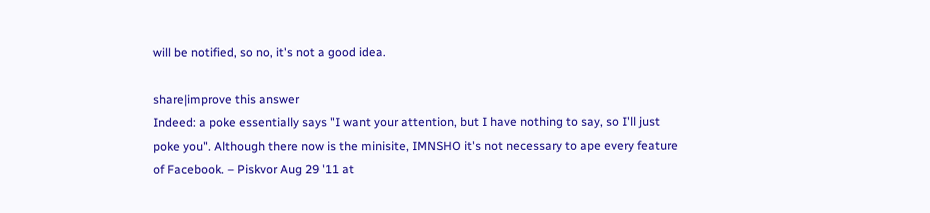will be notified, so no, it's not a good idea.

share|improve this answer
Indeed: a poke essentially says "I want your attention, but I have nothing to say, so I'll just poke you". Although there now is the minisite, IMNSHO it's not necessary to ape every feature of Facebook. – Piskvor Aug 29 '11 at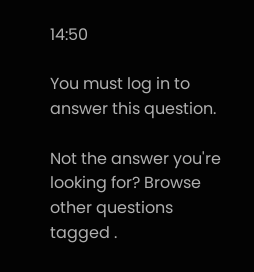14:50

You must log in to answer this question.

Not the answer you're looking for? Browse other questions tagged .